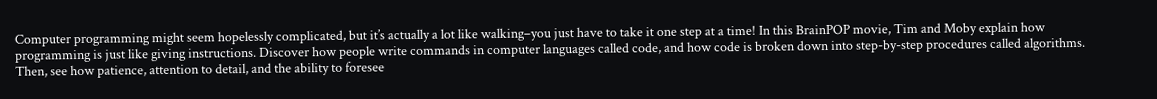Computer programming might seem hopelessly complicated, but it’s actually a lot like walking–you just have to take it one step at a time! In this BrainPOP movie, Tim and Moby explain how programming is just like giving instructions. Discover how people write commands in computer languages called code, and how code is broken down into step-by-step procedures called algorithms. Then, see how patience, attention to detail, and the ability to foresee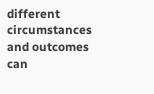different circumstances and outcomes can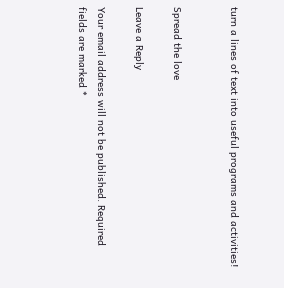turn a lines of text into useful programs and activities!


Spread the love

Leave a Reply

Your email address will not be published. Required fields are marked *